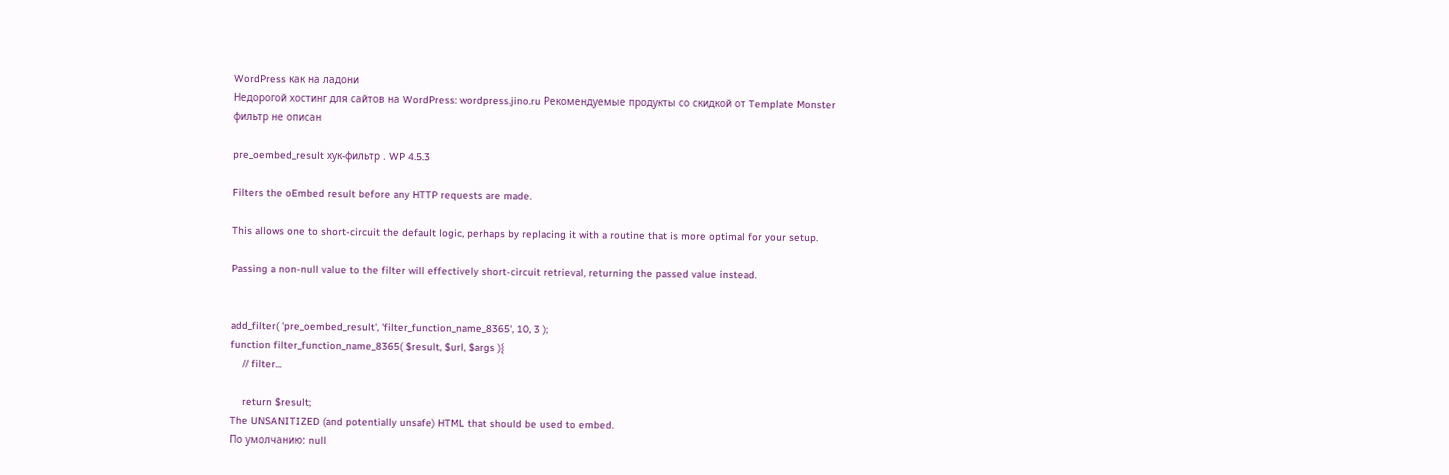WordPress как на ладони
Недорогой хостинг для сайтов на WordPress: wordpress.jino.ru Рекомендуемые продукты со скидкой от Template Monster
фильтр не описан

pre_oembed_result хук-фильтр . WP 4.5.3

Filters the oEmbed result before any HTTP requests are made.

This allows one to short-circuit the default logic, perhaps by replacing it with a routine that is more optimal for your setup.

Passing a non-null value to the filter will effectively short-circuit retrieval, returning the passed value instead.


add_filter( 'pre_oembed_result', 'filter_function_name_8365', 10, 3 );
function filter_function_name_8365( $result, $url, $args ){
    // filter...

    return $result;
The UNSANITIZED (and potentially unsafe) HTML that should be used to embed.
По умолчанию: null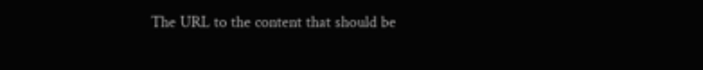The URL to the content that should be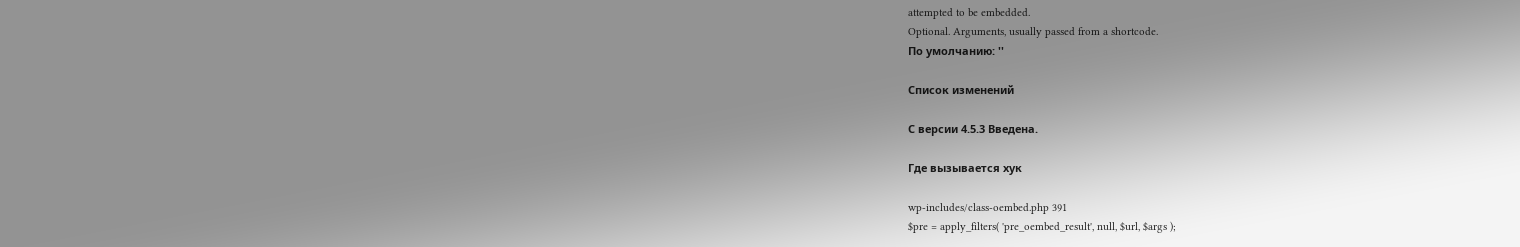attempted to be embedded.
Optional. Arguments, usually passed from a shortcode.
По умолчанию: ''

Список изменений

С версии 4.5.3 Введена.

Где вызывается хук

wp-includes/class-oembed.php 391
$pre = apply_filters( 'pre_oembed_result', null, $url, $args );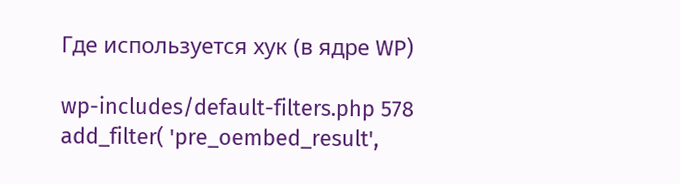Где используется хук (в ядре WP)

wp-includes/default-filters.php 578
add_filter( 'pre_oembed_result',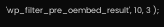'wp_filter_pre_oembed_result', 10, 3 );